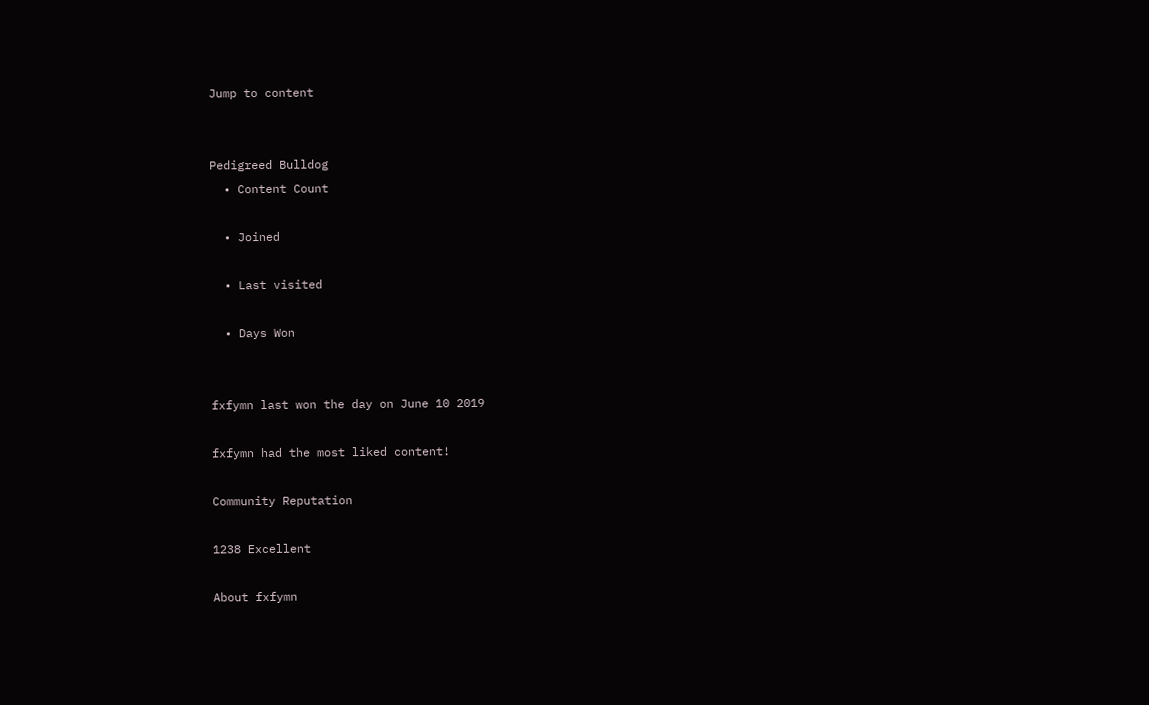Jump to content


Pedigreed Bulldog
  • Content Count

  • Joined

  • Last visited

  • Days Won


fxfymn last won the day on June 10 2019

fxfymn had the most liked content!

Community Reputation

1238 Excellent

About fxfymn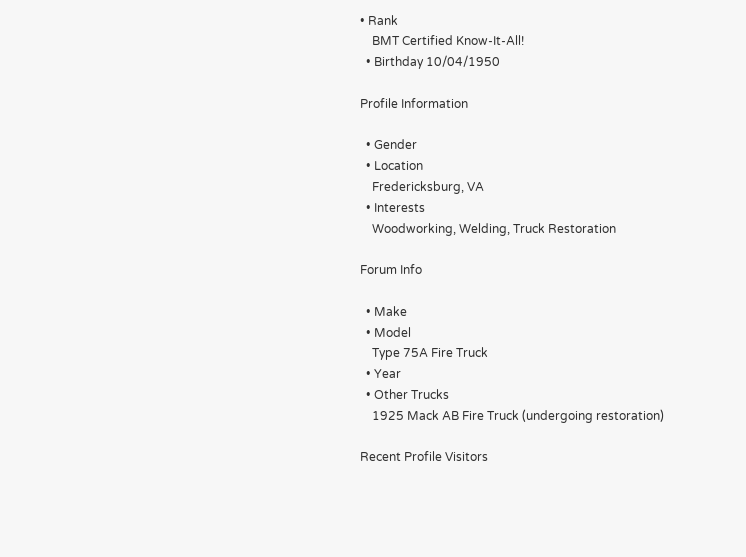• Rank
    BMT Certified Know-It-All!
  • Birthday 10/04/1950

Profile Information

  • Gender
  • Location
    Fredericksburg, VA
  • Interests
    Woodworking, Welding, Truck Restoration

Forum Info

  • Make
  • Model
    Type 75A Fire Truck
  • Year
  • Other Trucks
    1925 Mack AB Fire Truck (undergoing restoration)

Recent Profile Visitors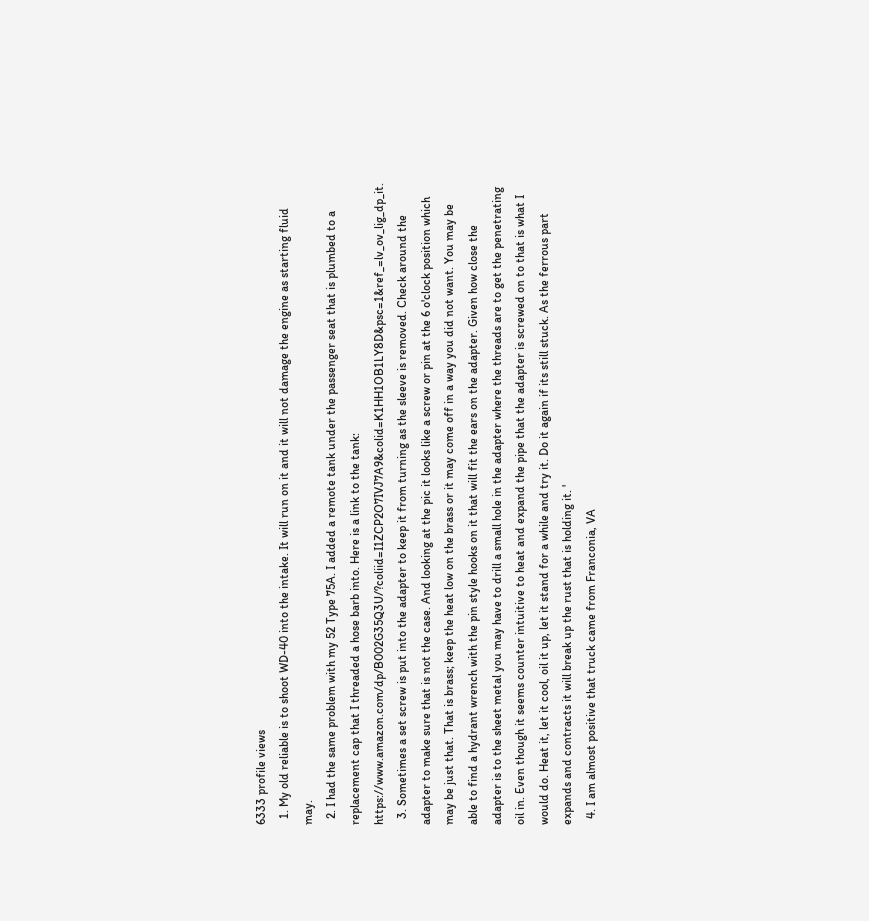6333 profile views
  1. My old reliable is to shoot WD-40 into the intake. It will run on it and it will not damage the engine as starting fluid may.
  2. I had the same problem with my 52 Type 75A. I added a remote tank under the passenger seat that is plumbed to a replacement cap that I threaded a hose barb into. Here is a link to the tank: https://www.amazon.com/dp/B002G35Q3U/?coliid=I1ZCP2O7IVJ7A9&colid=K1HH1OB1LY8D&psc=1&ref_=lv_ov_lig_dp_it.
  3. Sometimes a set screw is put into the adapter to keep it from turning as the sleeve is removed. Check around the adapter to make sure that is not the case. And looking at the pic it looks like a screw or pin at the 6 o'clock position which may be just that. That is brass; keep the heat low on the brass or it may come off in a way you did not want. You may be able to find a hydrant wrench with the pin style hooks on it that will fit the ears on the adapter. Given how close the adapter is to the sheet metal you may have to drill a small hole in the adapter where the threads are to get the penetrating oil in. Even though it seems counter intuitive to heat and expand the pipe that the adapter is screwed on to that is what I would do. Heat it, let it cool, oil it up, let it stand for a while and try it. Do it again if its still stuck. As the ferrous part expands and contracts it will break up the rust that is holding it. '
  4. I am almost positive that truck came from Franconia, VA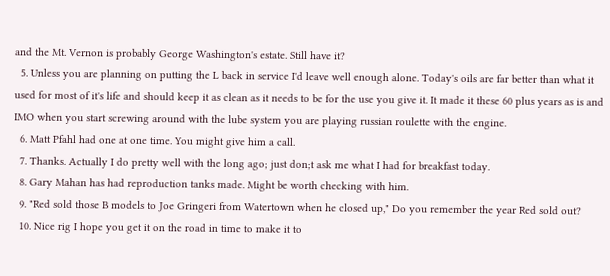and the Mt. Vernon is probably George Washington's estate. Still have it?
  5. Unless you are planning on putting the L back in service I'd leave well enough alone. Today's oils are far better than what it used for most of it's life and should keep it as clean as it needs to be for the use you give it. It made it these 60 plus years as is and IMO when you start screwing around with the lube system you are playing russian roulette with the engine.
  6. Matt Pfahl had one at one time. You might give him a call.
  7. Thanks. Actually I do pretty well with the long ago; just don;t ask me what I had for breakfast today.
  8. Gary Mahan has had reproduction tanks made. Might be worth checking with him.
  9. "Red sold those B models to Joe Gringeri from Watertown when he closed up," Do you remember the year Red sold out?
  10. Nice rig I hope you get it on the road in time to make it to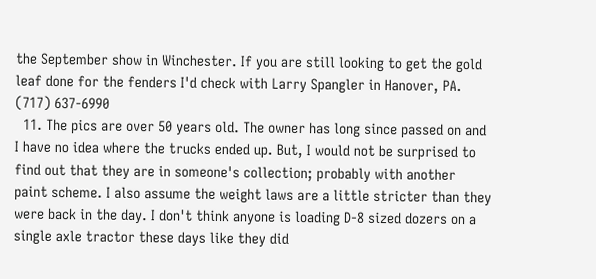the September show in Winchester. If you are still looking to get the gold leaf done for the fenders I'd check with Larry Spangler in Hanover, PA. (717) 637-6990
  11. The pics are over 50 years old. The owner has long since passed on and I have no idea where the trucks ended up. But, I would not be surprised to find out that they are in someone's collection; probably with another paint scheme. I also assume the weight laws are a little stricter than they were back in the day. I don't think anyone is loading D-8 sized dozers on a single axle tractor these days like they did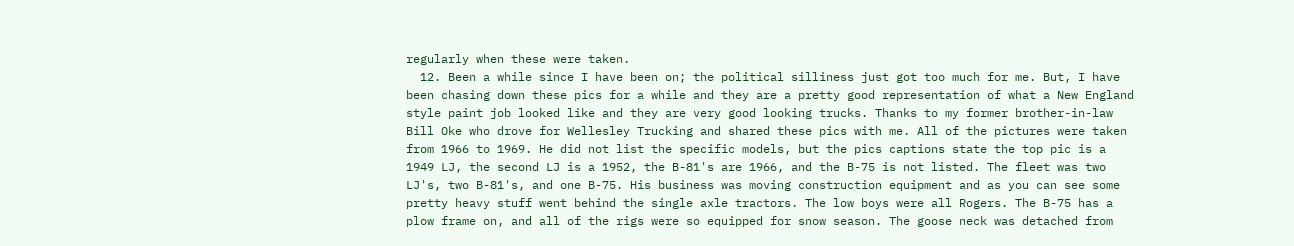regularly when these were taken.
  12. Been a while since I have been on; the political silliness just got too much for me. But, I have been chasing down these pics for a while and they are a pretty good representation of what a New England style paint job looked like and they are very good looking trucks. Thanks to my former brother-in-law Bill Oke who drove for Wellesley Trucking and shared these pics with me. All of the pictures were taken from 1966 to 1969. He did not list the specific models, but the pics captions state the top pic is a 1949 LJ, the second LJ is a 1952, the B-81's are 1966, and the B-75 is not listed. The fleet was two LJ's, two B-81's, and one B-75. His business was moving construction equipment and as you can see some pretty heavy stuff went behind the single axle tractors. The low boys were all Rogers. The B-75 has a plow frame on, and all of the rigs were so equipped for snow season. The goose neck was detached from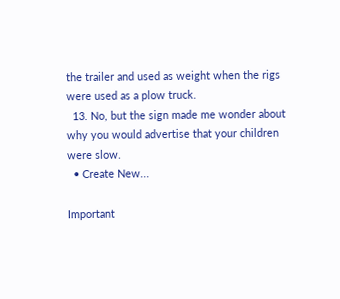the trailer and used as weight when the rigs were used as a plow truck.
  13. No, but the sign made me wonder about why you would advertise that your children were slow.
  • Create New...

Important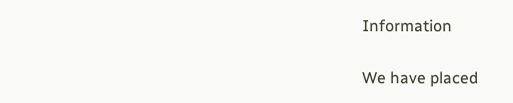Information

We have placed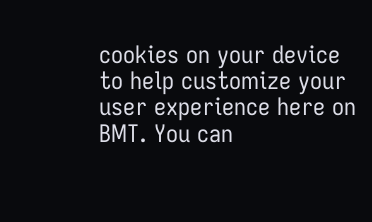cookies on your device to help customize your user experience here on BMT. You can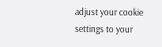adjust your cookie settings to your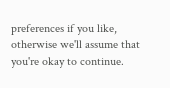preferences if you like, otherwise we'll assume that you're okay to continue.